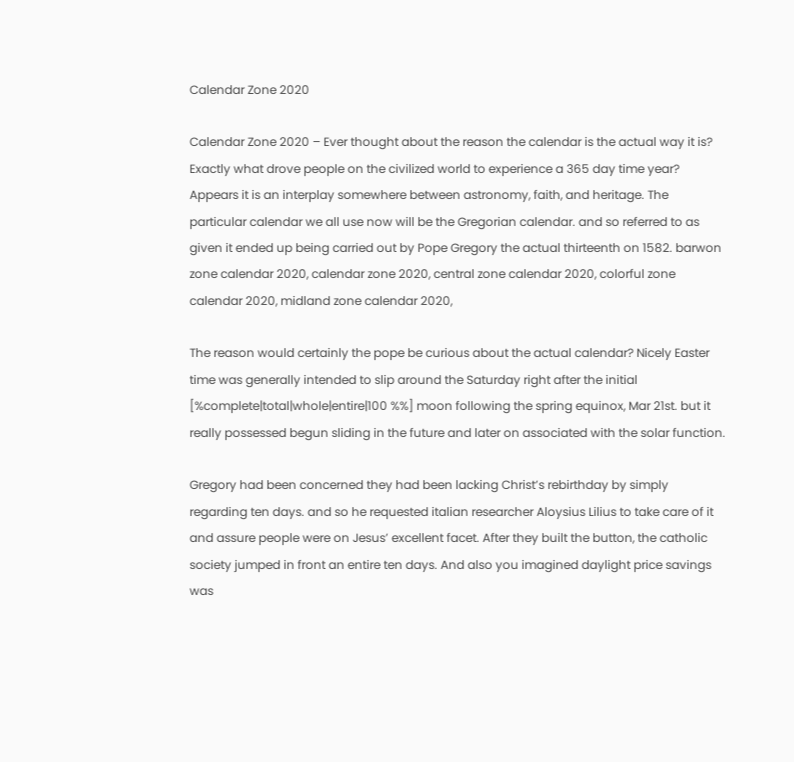Calendar Zone 2020

Calendar Zone 2020 – Ever thought about the reason the calendar is the actual way it is? Exactly what drove people on the civilized world to experience a 365 day time year? Appears it is an interplay somewhere between astronomy, faith, and heritage. The particular calendar we all use now will be the Gregorian calendar. and so referred to as given it ended up being carried out by Pope Gregory the actual thirteenth on 1582. barwon zone calendar 2020, calendar zone 2020, central zone calendar 2020, colorful zone calendar 2020, midland zone calendar 2020,

The reason would certainly the pope be curious about the actual calendar? Nicely Easter time was generally intended to slip around the Saturday right after the initial [%complete|total|whole|entire|100 %%] moon following the spring equinox, Mar 21st. but it really possessed begun sliding in the future and later on associated with the solar function.

Gregory had been concerned they had been lacking Christ’s rebirthday by simply regarding ten days. and so he requested italian researcher Aloysius Lilius to take care of it and assure people were on Jesus’ excellent facet. After they built the button, the catholic society jumped in front an entire ten days. And also you imagined daylight price savings was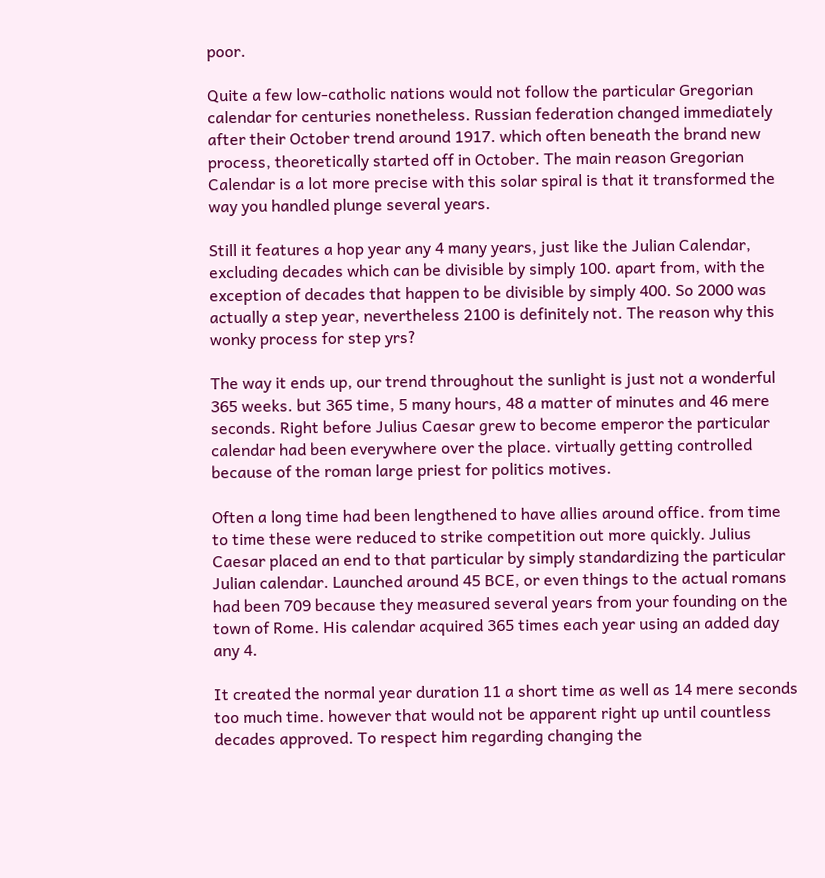poor.

Quite a few low-catholic nations would not follow the particular Gregorian calendar for centuries nonetheless. Russian federation changed immediately after their October trend around 1917. which often beneath the brand new process, theoretically started off in October. The main reason Gregorian Calendar is a lot more precise with this solar spiral is that it transformed the way you handled plunge several years.

Still it features a hop year any 4 many years, just like the Julian Calendar, excluding decades which can be divisible by simply 100. apart from, with the exception of decades that happen to be divisible by simply 400. So 2000 was actually a step year, nevertheless 2100 is definitely not. The reason why this wonky process for step yrs?

The way it ends up, our trend throughout the sunlight is just not a wonderful 365 weeks. but 365 time, 5 many hours, 48 a matter of minutes and 46 mere seconds. Right before Julius Caesar grew to become emperor the particular calendar had been everywhere over the place. virtually getting controlled because of the roman large priest for politics motives.

Often a long time had been lengthened to have allies around office. from time to time these were reduced to strike competition out more quickly. Julius Caesar placed an end to that particular by simply standardizing the particular Julian calendar. Launched around 45 BCE, or even things to the actual romans had been 709 because they measured several years from your founding on the town of Rome. His calendar acquired 365 times each year using an added day any 4.

It created the normal year duration 11 a short time as well as 14 mere seconds too much time. however that would not be apparent right up until countless decades approved. To respect him regarding changing the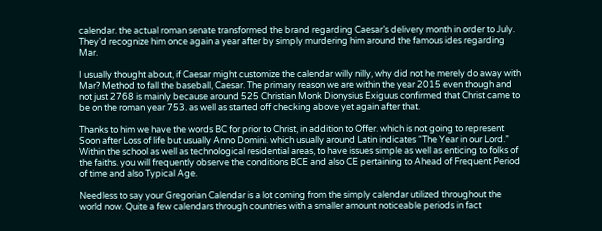calendar. the actual roman senate transformed the brand regarding Caesar’s delivery month in order to July. They’d recognize him once again a year after by simply murdering him around the famous ides regarding Mar.

I usually thought about, if Caesar might customize the calendar willy nilly, why did not he merely do away with Mar? Method to fall the baseball, Caesar. The primary reason we are within the year 2015 even though and not just 2768 is mainly because around 525 Christian Monk Dionysius Exiguus confirmed that Christ came to be on the roman year 753. as well as started off checking above yet again after that.

Thanks to him we have the words BC for prior to Christ, in addition to Offer. which is not going to represent Soon after Loss of life but usually Anno Domini. which usually around Latin indicates “The Year in our Lord.” Within the school as well as technological residential areas, to have issues simple as well as enticing to folks of the faiths. you will frequently observe the conditions BCE and also CE pertaining to Ahead of Frequent Period of time and also Typical Age.

Needless to say your Gregorian Calendar is a lot coming from the simply calendar utilized throughout the world now. Quite a few calendars through countries with a smaller amount noticeable periods in fact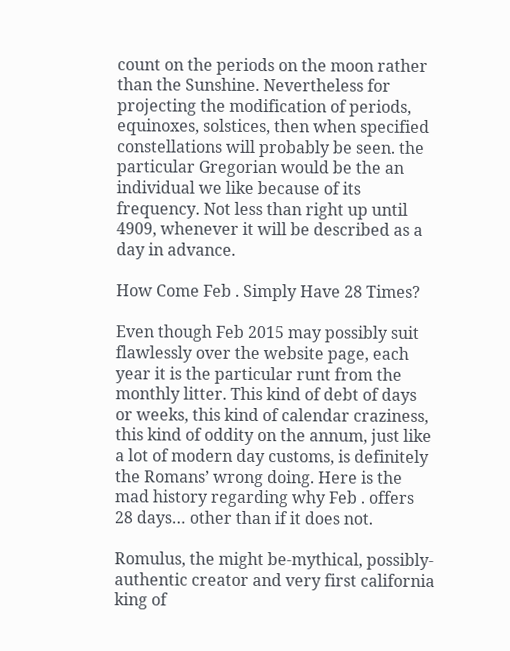count on the periods on the moon rather than the Sunshine. Nevertheless for projecting the modification of periods, equinoxes, solstices, then when specified constellations will probably be seen. the particular Gregorian would be the an individual we like because of its frequency. Not less than right up until 4909, whenever it will be described as a day in advance.

How Come Feb . Simply Have 28 Times?

Even though Feb 2015 may possibly suit flawlessly over the website page, each year it is the particular runt from the monthly litter. This kind of debt of days or weeks, this kind of calendar craziness, this kind of oddity on the annum, just like a lot of modern day customs, is definitely the Romans’ wrong doing. Here is the mad history regarding why Feb . offers 28 days… other than if it does not.

Romulus, the might be-mythical, possibly-authentic creator and very first california king of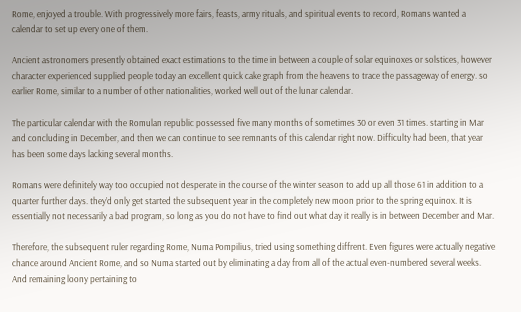Rome, enjoyed a trouble. With progressively more fairs, feasts, army rituals, and spiritual events to record, Romans wanted a calendar to set up every one of them.

Ancient astronomers presently obtained exact estimations to the time in between a couple of solar equinoxes or solstices, however character experienced supplied people today an excellent quick cake graph from the heavens to trace the passageway of energy. so earlier Rome, similar to a number of other nationalities, worked well out of the lunar calendar.

The particular calendar with the Romulan republic possessed five many months of sometimes 30 or even 31 times. starting in Mar and concluding in December, and then we can continue to see remnants of this calendar right now. Difficulty had been, that year has been some days lacking several months.

Romans were definitely way too occupied not desperate in the course of the winter season to add up all those 61 in addition to a quarter further days. they’d only get started the subsequent year in the completely new moon prior to the spring equinox. It is essentially not necessarily a bad program, so long as you do not have to find out what day it really is in between December and Mar.

Therefore, the subsequent ruler regarding Rome, Numa Pompilius, tried using something diffrent. Even figures were actually negative chance around Ancient Rome, and so Numa started out by eliminating a day from all of the actual even-numbered several weeks. And remaining loony pertaining to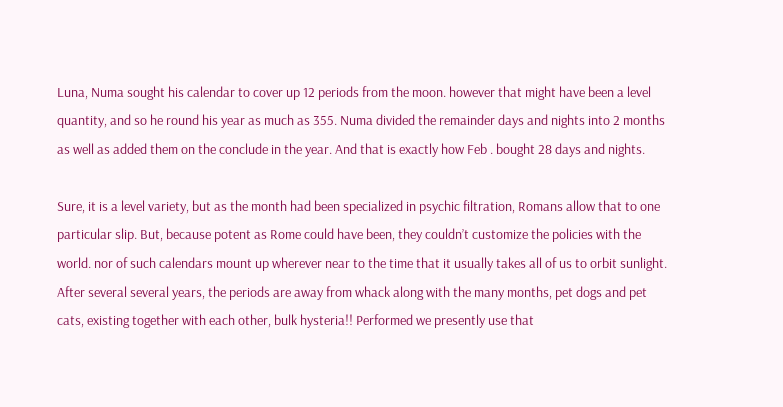Luna, Numa sought his calendar to cover up 12 periods from the moon. however that might have been a level quantity, and so he round his year as much as 355. Numa divided the remainder days and nights into 2 months as well as added them on the conclude in the year. And that is exactly how Feb . bought 28 days and nights.

Sure, it is a level variety, but as the month had been specialized in psychic filtration, Romans allow that to one particular slip. But, because potent as Rome could have been, they couldn’t customize the policies with the world. nor of such calendars mount up wherever near to the time that it usually takes all of us to orbit sunlight. After several several years, the periods are away from whack along with the many months, pet dogs and pet cats, existing together with each other, bulk hysteria!! Performed we presently use that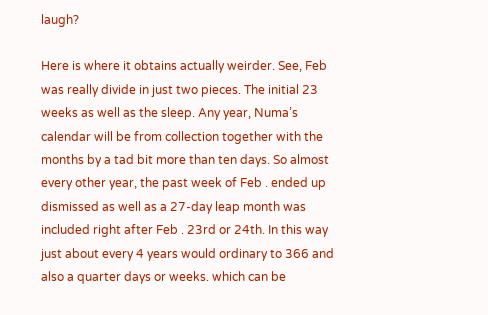laugh?

Here is where it obtains actually weirder. See, Feb was really divide in just two pieces. The initial 23 weeks as well as the sleep. Any year, Numa’s calendar will be from collection together with the months by a tad bit more than ten days. So almost every other year, the past week of Feb . ended up dismissed as well as a 27-day leap month was included right after Feb . 23rd or 24th. In this way just about every 4 years would ordinary to 366 and also a quarter days or weeks. which can be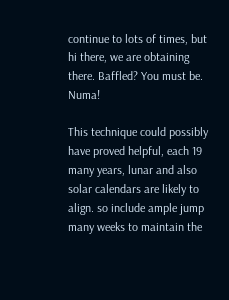continue to lots of times, but hi there, we are obtaining there. Baffled? You must be. Numa!

This technique could possibly have proved helpful, each 19 many years, lunar and also solar calendars are likely to align. so include ample jump many weeks to maintain the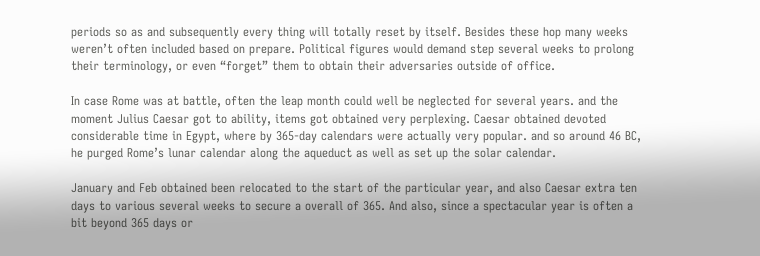periods so as and subsequently every thing will totally reset by itself. Besides these hop many weeks weren’t often included based on prepare. Political figures would demand step several weeks to prolong their terminology, or even “forget” them to obtain their adversaries outside of office.

In case Rome was at battle, often the leap month could well be neglected for several years. and the moment Julius Caesar got to ability, items got obtained very perplexing. Caesar obtained devoted considerable time in Egypt, where by 365-day calendars were actually very popular. and so around 46 BC, he purged Rome’s lunar calendar along the aqueduct as well as set up the solar calendar.

January and Feb obtained been relocated to the start of the particular year, and also Caesar extra ten days to various several weeks to secure a overall of 365. And also, since a spectacular year is often a bit beyond 365 days or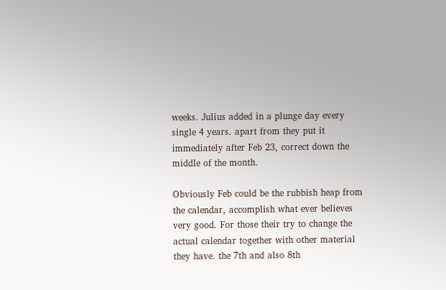weeks. Julius added in a plunge day every single 4 years. apart from they put it immediately after Feb 23, correct down the middle of the month.

Obviously Feb could be the rubbish heap from the calendar, accomplish what ever believes very good. For those their try to change the actual calendar together with other material they have. the 7th and also 8th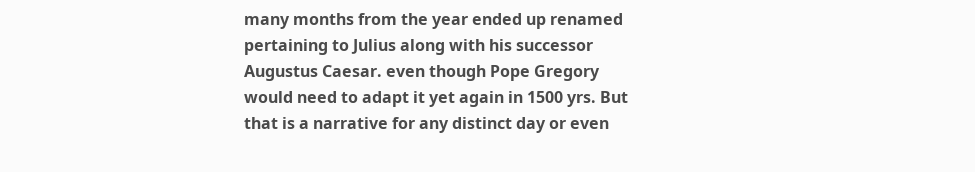many months from the year ended up renamed pertaining to Julius along with his successor Augustus Caesar. even though Pope Gregory would need to adapt it yet again in 1500 yrs. But that is a narrative for any distinct day or even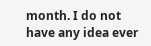month. I do not have any idea ever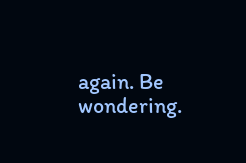again. Be wondering.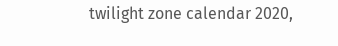twilight zone calendar 2020,